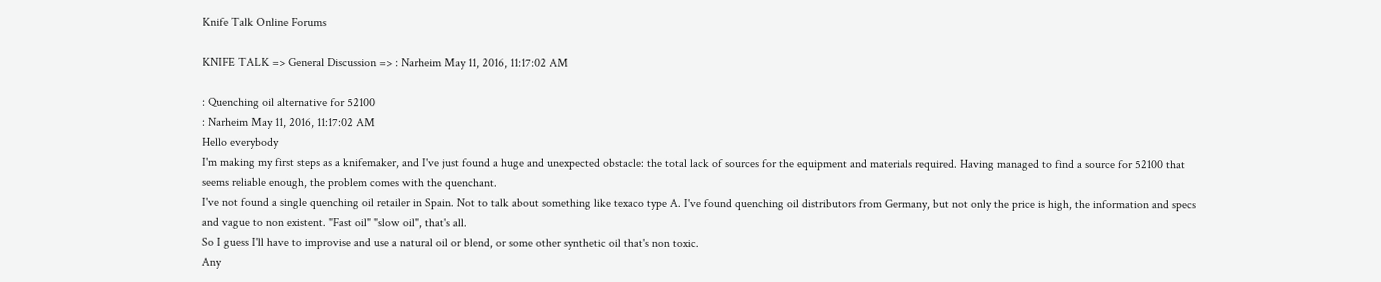Knife Talk Online Forums

KNIFE TALK => General Discussion => : Narheim May 11, 2016, 11:17:02 AM

: Quenching oil alternative for 52100
: Narheim May 11, 2016, 11:17:02 AM
Hello everybody
I'm making my first steps as a knifemaker, and I've just found a huge and unexpected obstacle: the total lack of sources for the equipment and materials required. Having managed to find a source for 52100 that seems reliable enough, the problem comes with the quenchant.
I've not found a single quenching oil retailer in Spain. Not to talk about something like texaco type A. I've found quenching oil distributors from Germany, but not only the price is high, the information and specs and vague to non existent. "Fast oil" "slow oil", that's all.
So I guess I'll have to improvise and use a natural oil or blend, or some other synthetic oil that's non toxic.
Any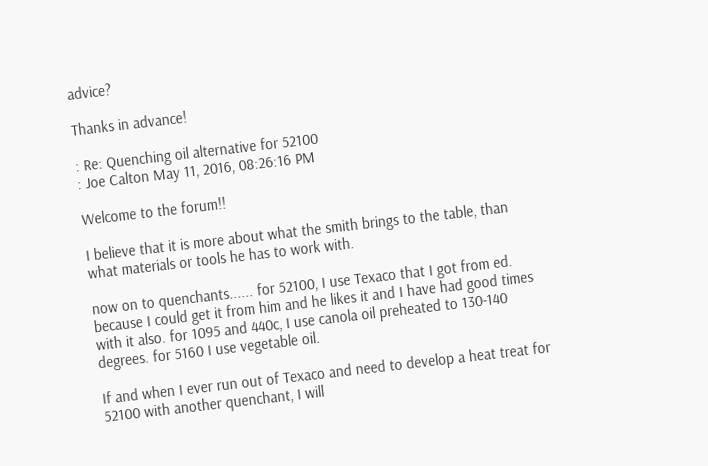advice?

Thanks in advance!

: Re: Quenching oil alternative for 52100
: Joe Calton May 11, 2016, 08:26:16 PM

Welcome to the forum!!

I believe that it is more about what the smith brings to the table, than what materials or tools he has to work with.

now on to quenchants...... for 52100, I use Texaco that I got from ed. because I could get it from him and he likes it and I have had good times with it also. for 1095 and 440c, I use canola oil preheated to 130-140 degrees. for 5160 I use vegetable oil.

If and when I ever run out of Texaco and need to develop a heat treat for 52100 with another quenchant, I will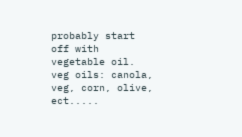probably start off with vegetable oil. veg oils: canola, veg, corn, olive, ect.....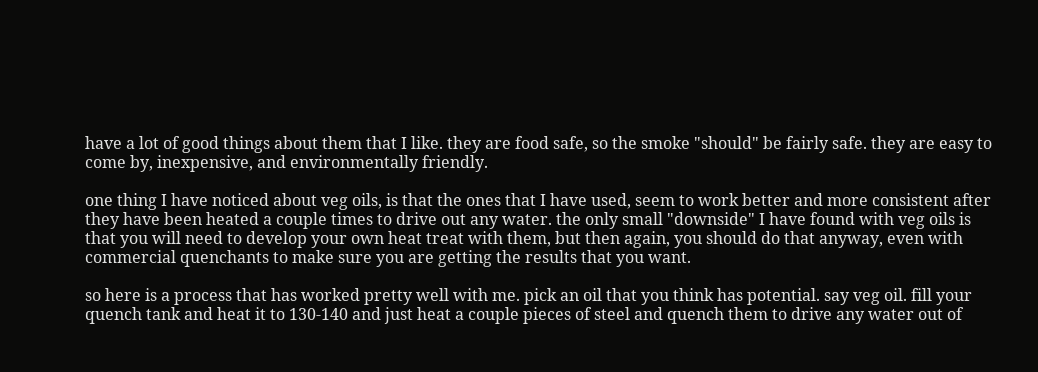have a lot of good things about them that I like. they are food safe, so the smoke "should" be fairly safe. they are easy to come by, inexpensive, and environmentally friendly.

one thing I have noticed about veg oils, is that the ones that I have used, seem to work better and more consistent after they have been heated a couple times to drive out any water. the only small "downside" I have found with veg oils is that you will need to develop your own heat treat with them, but then again, you should do that anyway, even with commercial quenchants to make sure you are getting the results that you want.

so here is a process that has worked pretty well with me. pick an oil that you think has potential. say veg oil. fill your quench tank and heat it to 130-140 and just heat a couple pieces of steel and quench them to drive any water out of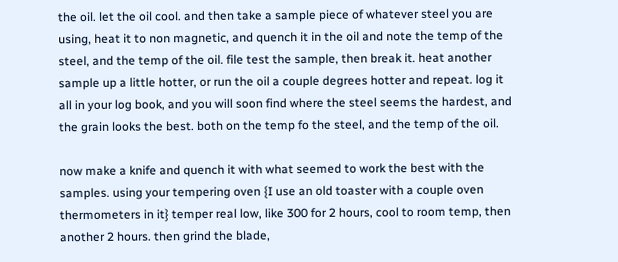the oil. let the oil cool. and then take a sample piece of whatever steel you are using, heat it to non magnetic, and quench it in the oil and note the temp of the steel, and the temp of the oil. file test the sample, then break it. heat another sample up a little hotter, or run the oil a couple degrees hotter and repeat. log it all in your log book, and you will soon find where the steel seems the hardest, and the grain looks the best. both on the temp fo the steel, and the temp of the oil.

now make a knife and quench it with what seemed to work the best with the samples. using your tempering oven {I use an old toaster with a couple oven thermometers in it} temper real low, like 300 for 2 hours, cool to room temp, then another 2 hours. then grind the blade,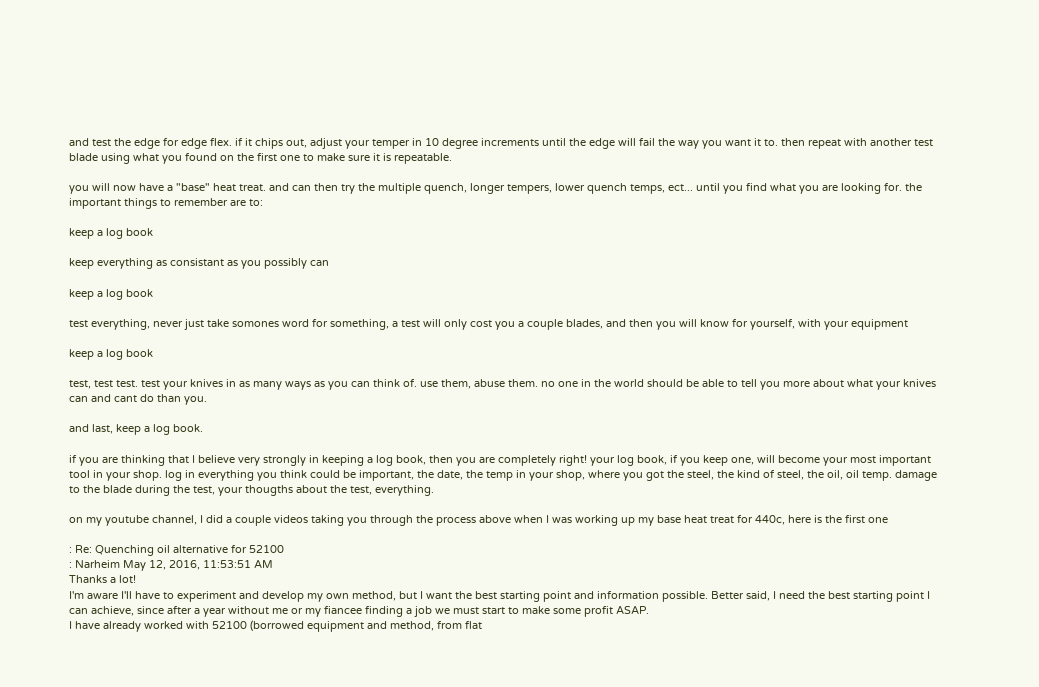and test the edge for edge flex. if it chips out, adjust your temper in 10 degree increments until the edge will fail the way you want it to. then repeat with another test blade using what you found on the first one to make sure it is repeatable.

you will now have a "base" heat treat. and can then try the multiple quench, longer tempers, lower quench temps, ect... until you find what you are looking for. the important things to remember are to:

keep a log book

keep everything as consistant as you possibly can

keep a log book

test everything, never just take somones word for something, a test will only cost you a couple blades, and then you will know for yourself, with your equipment

keep a log book

test, test test. test your knives in as many ways as you can think of. use them, abuse them. no one in the world should be able to tell you more about what your knives can and cant do than you.

and last, keep a log book.

if you are thinking that I believe very strongly in keeping a log book, then you are completely right! your log book, if you keep one, will become your most important tool in your shop. log in everything you think could be important, the date, the temp in your shop, where you got the steel, the kind of steel, the oil, oil temp. damage to the blade during the test, your thougths about the test, everything.

on my youtube channel, I did a couple videos taking you through the process above when I was working up my base heat treat for 440c, here is the first one

: Re: Quenching oil alternative for 52100
: Narheim May 12, 2016, 11:53:51 AM
Thanks a lot!
I'm aware I'll have to experiment and develop my own method, but I want the best starting point and information possible. Better said, I need the best starting point I can achieve, since after a year without me or my fiancee finding a job we must start to make some profit ASAP.
I have already worked with 52100 (borrowed equipment and method, from flat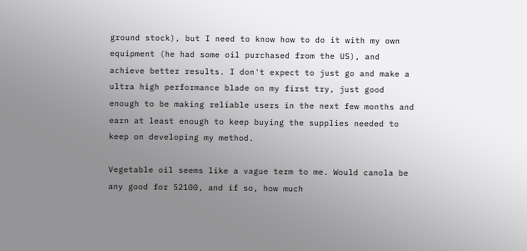ground stock), but I need to know how to do it with my own equipment (he had some oil purchased from the US), and achieve better results. I don't expect to just go and make a ultra high performance blade on my first try, just good enough to be making reliable users in the next few months and earn at least enough to keep buying the supplies needed to keep on developing my method.

Vegetable oil seems like a vague term to me. Would canola be any good for 52100, and if so, how much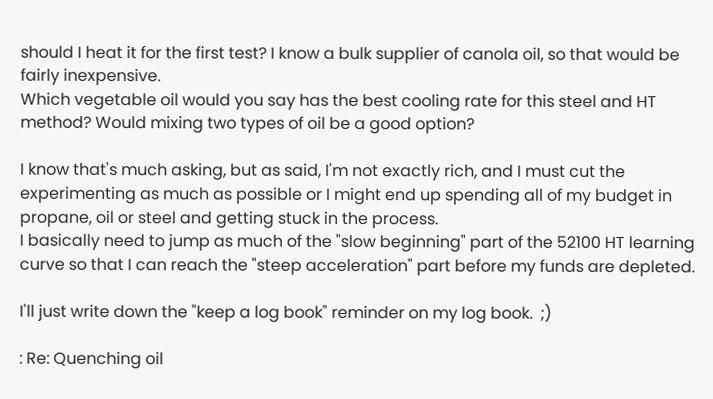should I heat it for the first test? I know a bulk supplier of canola oil, so that would be fairly inexpensive.
Which vegetable oil would you say has the best cooling rate for this steel and HT method? Would mixing two types of oil be a good option?

I know that's much asking, but as said, I'm not exactly rich, and I must cut the experimenting as much as possible or I might end up spending all of my budget in propane, oil or steel and getting stuck in the process.
I basically need to jump as much of the "slow beginning" part of the 52100 HT learning curve so that I can reach the "steep acceleration" part before my funds are depleted.

I'll just write down the "keep a log book" reminder on my log book.  ;)

: Re: Quenching oil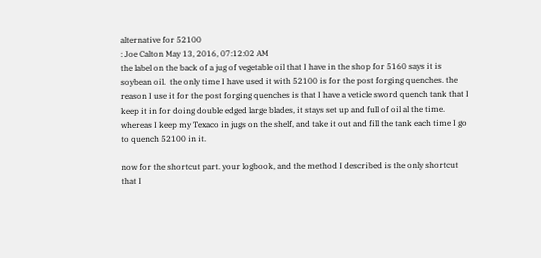alternative for 52100
: Joe Calton May 13, 2016, 07:12:02 AM
the label on the back of a jug of vegetable oil that I have in the shop for 5160 says it is soybean oil.  the only time I have used it with 52100 is for the post forging quenches. the reason I use it for the post forging quenches is that I have a veticle sword quench tank that I keep it in for doing double edged large blades, it stays set up and full of oil al the time. whereas I keep my Texaco in jugs on the shelf, and take it out and fill the tank each time I go to quench 52100 in it.

now for the shortcut part. your logbook, and the method I described is the only shortcut that I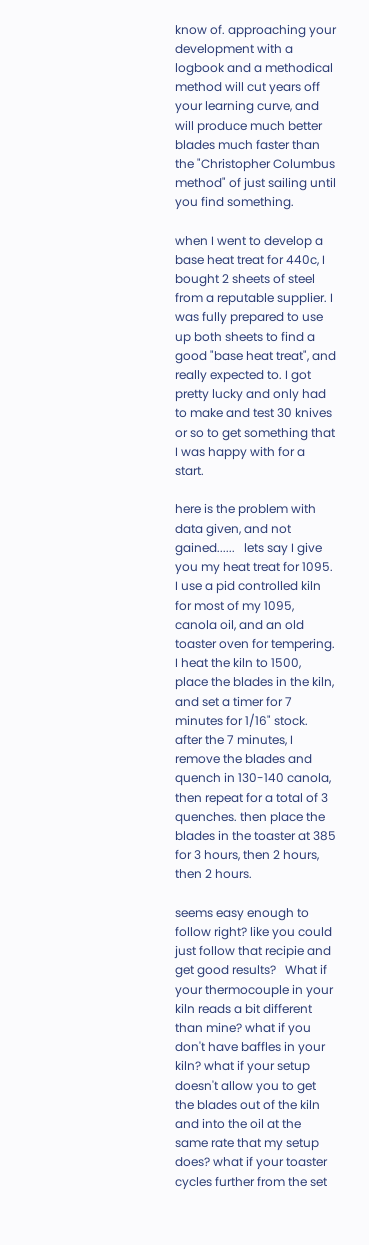know of. approaching your development with a logbook and a methodical method will cut years off your learning curve, and will produce much better blades much faster than the "Christopher Columbus method" of just sailing until you find something.

when I went to develop a base heat treat for 440c, I bought 2 sheets of steel from a reputable supplier. I was fully prepared to use up both sheets to find a good "base heat treat", and really expected to. I got pretty lucky and only had to make and test 30 knives or so to get something that I was happy with for a start.

here is the problem with data given, and not gained......   lets say I give you my heat treat for 1095. I use a pid controlled kiln for most of my 1095, canola oil, and an old toaster oven for tempering. I heat the kiln to 1500, place the blades in the kiln, and set a timer for 7 minutes for 1/16" stock. after the 7 minutes, I remove the blades and quench in 130-140 canola, then repeat for a total of 3 quenches. then place the blades in the toaster at 385 for 3 hours, then 2 hours, then 2 hours.

seems easy enough to follow right? like you could just follow that recipie and get good results?   What if your thermocouple in your kiln reads a bit different than mine? what if you don't have baffles in your kiln? what if your setup doesn't allow you to get the blades out of the kiln and into the oil at the same rate that my setup does? what if your toaster cycles further from the set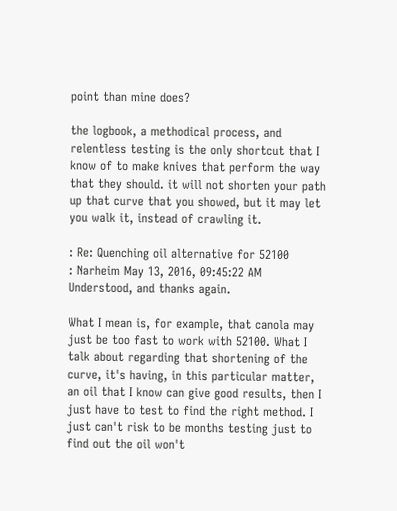point than mine does?

the logbook, a methodical process, and relentless testing is the only shortcut that I know of to make knives that perform the way that they should. it will not shorten your path up that curve that you showed, but it may let you walk it, instead of crawling it.

: Re: Quenching oil alternative for 52100
: Narheim May 13, 2016, 09:45:22 AM
Understood, and thanks again.

What I mean is, for example, that canola may just be too fast to work with 52100. What I talk about regarding that shortening of the curve, it's having, in this particular matter, an oil that I know can give good results, then I just have to test to find the right method. I just can't risk to be months testing just to find out the oil won't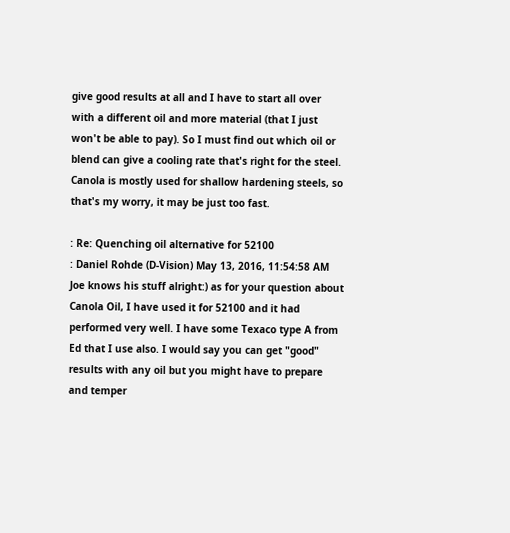give good results at all and I have to start all over with a different oil and more material (that I just won't be able to pay). So I must find out which oil or blend can give a cooling rate that's right for the steel.
Canola is mostly used for shallow hardening steels, so that's my worry, it may be just too fast.

: Re: Quenching oil alternative for 52100
: Daniel Rohde (D-Vision) May 13, 2016, 11:54:58 AM
Joe knows his stuff alright:) as for your question about Canola Oil, I have used it for 52100 and it had performed very well. I have some Texaco type A from Ed that I use also. I would say you can get "good" results with any oil but you might have to prepare and temper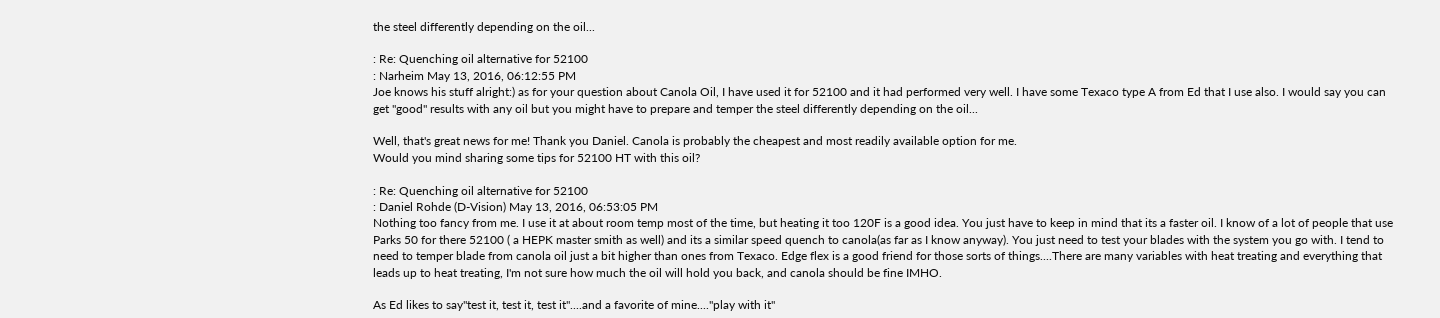the steel differently depending on the oil...

: Re: Quenching oil alternative for 52100
: Narheim May 13, 2016, 06:12:55 PM
Joe knows his stuff alright:) as for your question about Canola Oil, I have used it for 52100 and it had performed very well. I have some Texaco type A from Ed that I use also. I would say you can get "good" results with any oil but you might have to prepare and temper the steel differently depending on the oil...

Well, that's great news for me! Thank you Daniel. Canola is probably the cheapest and most readily available option for me.
Would you mind sharing some tips for 52100 HT with this oil?

: Re: Quenching oil alternative for 52100
: Daniel Rohde (D-Vision) May 13, 2016, 06:53:05 PM
Nothing too fancy from me. I use it at about room temp most of the time, but heating it too 120F is a good idea. You just have to keep in mind that its a faster oil. I know of a lot of people that use Parks 50 for there 52100 ( a HEPK master smith as well) and its a similar speed quench to canola(as far as I know anyway). You just need to test your blades with the system you go with. I tend to need to temper blade from canola oil just a bit higher than ones from Texaco. Edge flex is a good friend for those sorts of things....There are many variables with heat treating and everything that leads up to heat treating, I'm not sure how much the oil will hold you back, and canola should be fine IMHO.

As Ed likes to say"test it, test it, test it"....and a favorite of mine...."play with it"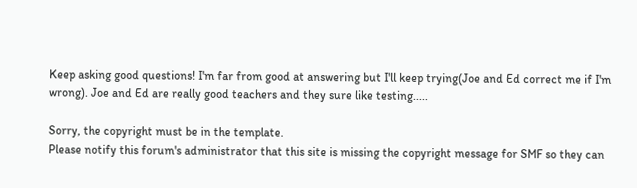Keep asking good questions! I'm far from good at answering but I'll keep trying(Joe and Ed correct me if I'm wrong). Joe and Ed are really good teachers and they sure like testing.....

Sorry, the copyright must be in the template.
Please notify this forum's administrator that this site is missing the copyright message for SMF so they can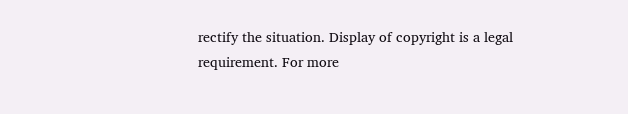rectify the situation. Display of copyright is a legal requirement. For more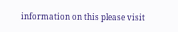information on this please visit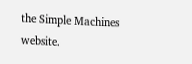the Simple Machines website.